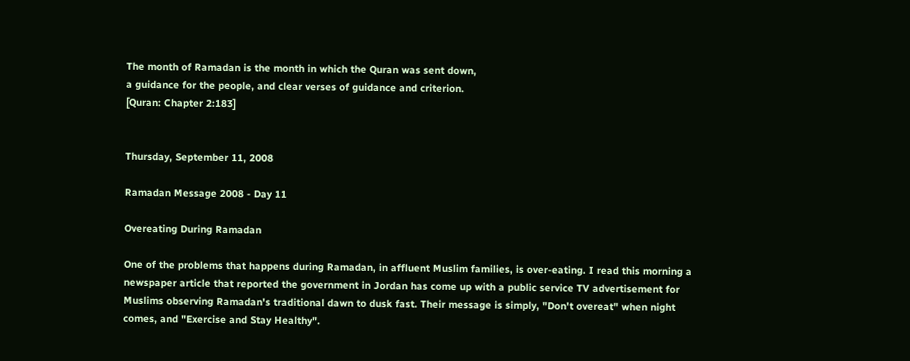The month of Ramadan is the month in which the Quran was sent down,
a guidance for the people, and clear verses of guidance and criterion.
[Quran: Chapter 2:183]


Thursday, September 11, 2008

Ramadan Message 2008 - Day 11

Overeating During Ramadan

One of the problems that happens during Ramadan, in affluent Muslim families, is over-eating. I read this morning a newspaper article that reported the government in Jordan has come up with a public service TV advertisement for Muslims observing Ramadan's traditional dawn to dusk fast. Their message is simply, "Don't overeat" when night comes, and "Exercise and Stay Healthy".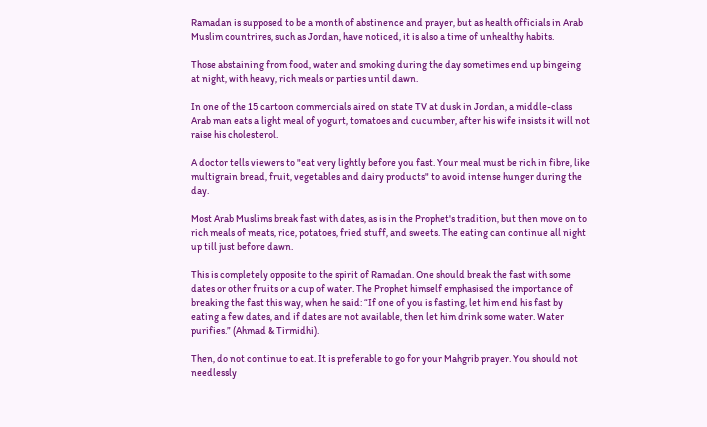Ramadan is supposed to be a month of abstinence and prayer, but as health officials in Arab Muslim countrires, such as Jordan, have noticed, it is also a time of unhealthy habits.

Those abstaining from food, water and smoking during the day sometimes end up bingeing at night, with heavy, rich meals or parties until dawn.

In one of the 15 cartoon commercials aired on state TV at dusk in Jordan, a middle-class Arab man eats a light meal of yogurt, tomatoes and cucumber, after his wife insists it will not raise his cholesterol.

A doctor tells viewers to "eat very lightly before you fast. Your meal must be rich in fibre, like multigrain bread, fruit, vegetables and dairy products" to avoid intense hunger during the day.

Most Arab Muslims break fast with dates, as is in the Prophet's tradition, but then move on to rich meals of meats, rice, potatoes, fried stuff, and sweets. The eating can continue all night up till just before dawn.

This is completely opposite to the spirit of Ramadan. One should break the fast with some dates or other fruits or a cup of water. The Prophet himself emphasised the importance of breaking the fast this way, when he said: “If one of you is fasting, let him end his fast by eating a few dates, and if dates are not available, then let him drink some water. Water purifies.” (Ahmad & Tirmidhi).

Then, do not continue to eat. It is preferable to go for your Mahgrib prayer. You should not needlessly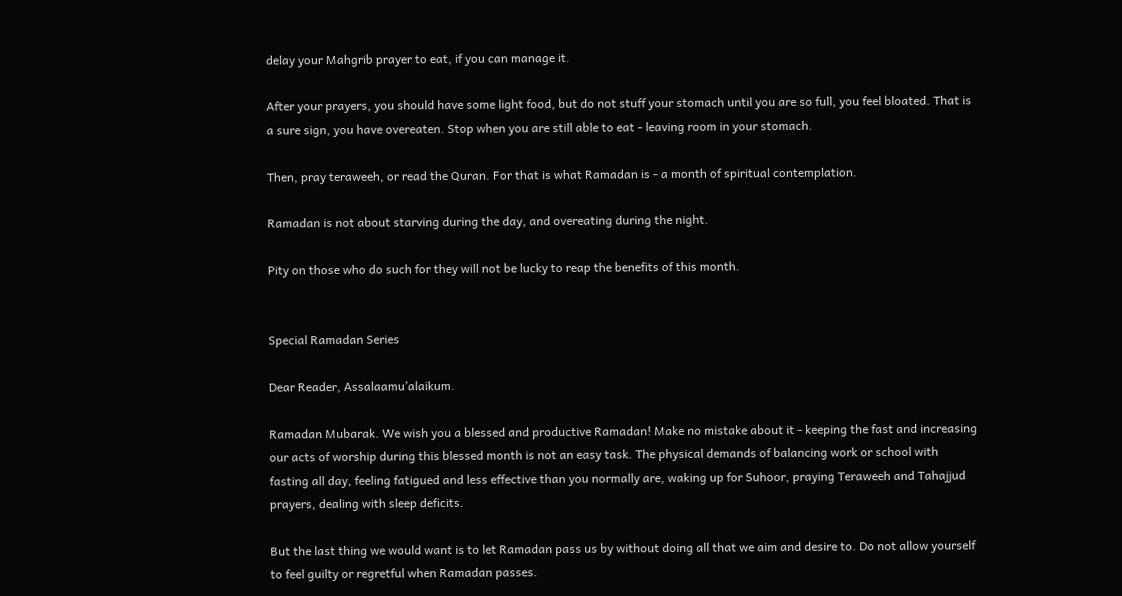delay your Mahgrib prayer to eat, if you can manage it.

After your prayers, you should have some light food, but do not stuff your stomach until you are so full, you feel bloated. That is a sure sign, you have overeaten. Stop when you are still able to eat - leaving room in your stomach.

Then, pray teraweeh, or read the Quran. For that is what Ramadan is - a month of spiritual contemplation.

Ramadan is not about starving during the day, and overeating during the night.

Pity on those who do such for they will not be lucky to reap the benefits of this month.


Special Ramadan Series

Dear Reader, Assalaamu’alaikum.

Ramadan Mubarak. We wish you a blessed and productive Ramadan! Make no mistake about it - keeping the fast and increasing our acts of worship during this blessed month is not an easy task. The physical demands of balancing work or school with fasting all day, feeling fatigued and less effective than you normally are, waking up for Suhoor, praying Teraweeh and Tahajjud prayers, dealing with sleep deficits.

But the last thing we would want is to let Ramadan pass us by without doing all that we aim and desire to. Do not allow yourself to feel guilty or regretful when Ramadan passes.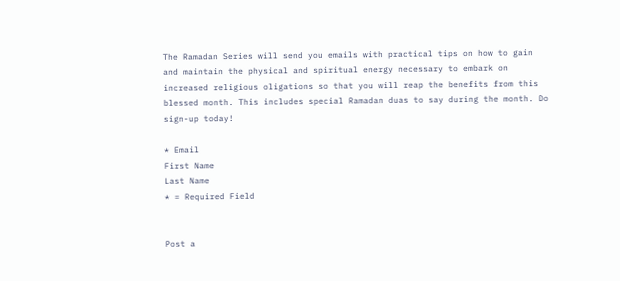The Ramadan Series will send you emails with practical tips on how to gain and maintain the physical and spiritual energy necessary to embark on increased religious oligations so that you will reap the benefits from this blessed month. This includes special Ramadan duas to say during the month. Do sign-up today!

* Email
First Name
Last Name
* = Required Field


Post a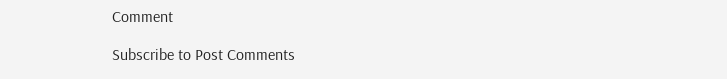Comment

Subscribe to Post Comments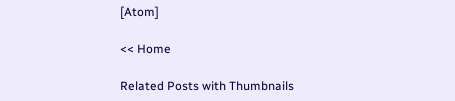[Atom]

<< Home

Related Posts with Thumbnails